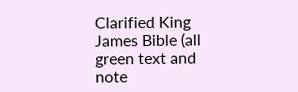Clarified King James Bible (all green text and note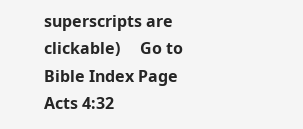superscripts are clickable)     Go to Bible Index Page
Acts 4:32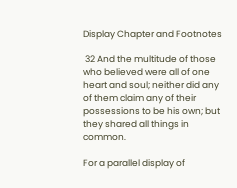Display Chapter and Footnotes

 32 And the multitude of those who believed were all of one heart and soul; neither did any of them claim any of their possessions to be his own; but they shared all things in common.

For a parallel display of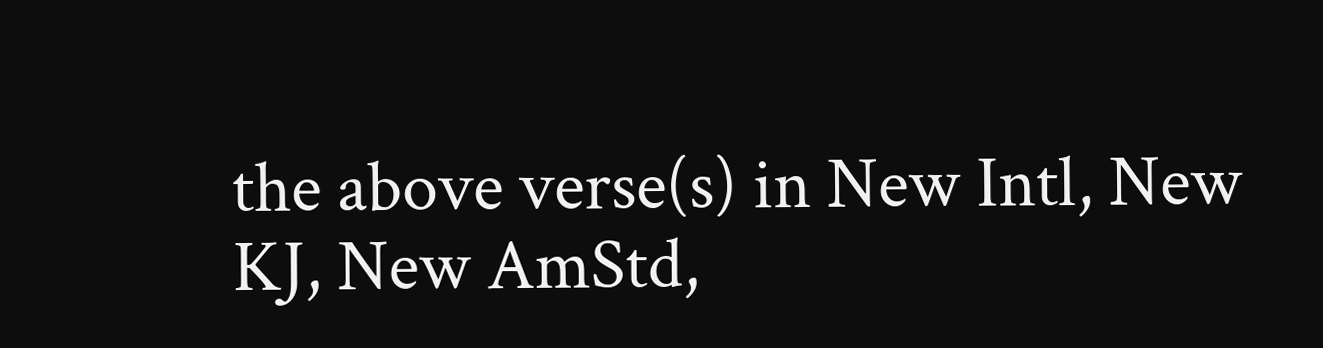the above verse(s) in New Intl, New KJ, New AmStd,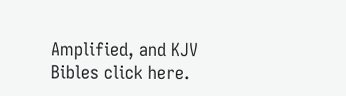Amplified, and KJV Bibles click here.